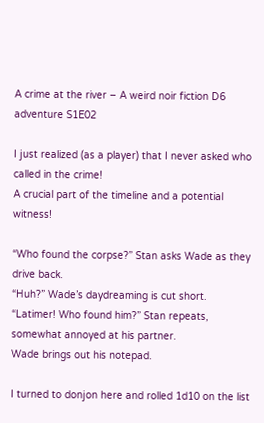A crime at the river – A weird noir fiction D6 adventure S1E02

I just realized (as a player) that I never asked who called in the crime!
A crucial part of the timeline and a potential witness!

“Who found the corpse?” Stan asks Wade as they drive back.
“Huh?” Wade’s daydreaming is cut short.
“Latimer! Who found him?” Stan repeats, somewhat annoyed at his partner.
Wade brings out his notepad.

I turned to donjon here and rolled 1d10 on the list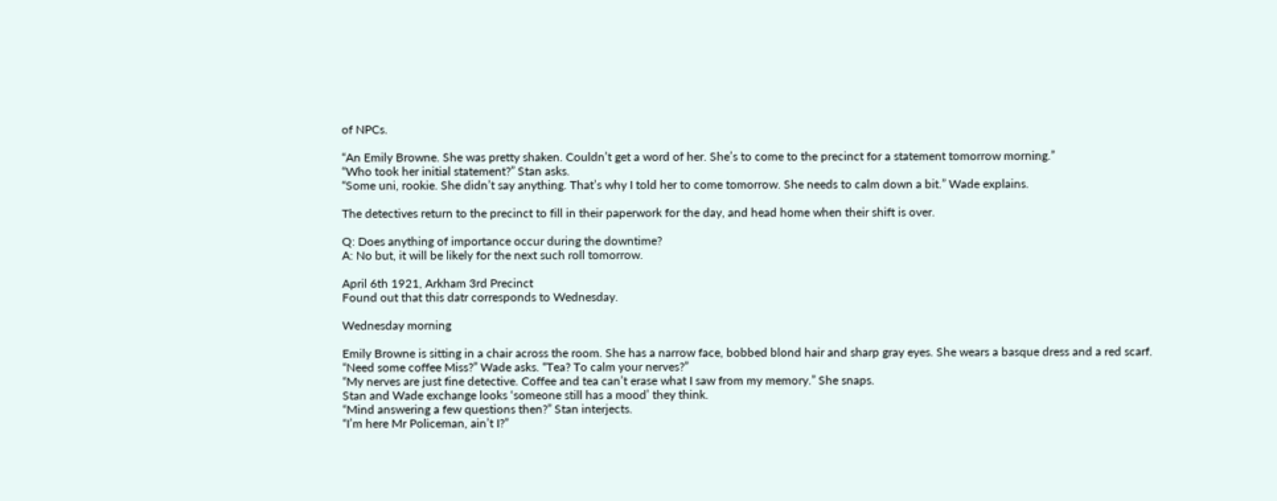of NPCs.

“An Emily Browne. She was pretty shaken. Couldn’t get a word of her. She’s to come to the precinct for a statement tomorrow morning.”
“Who took her initial statement?” Stan asks.
“Some uni, rookie. She didn’t say anything. That’s why I told her to come tomorrow. She needs to calm down a bit.” Wade explains.

The detectives return to the precinct to fill in their paperwork for the day, and head home when their shift is over.

Q: Does anything of importance occur during the downtime?
A: No but, it will be likely for the next such roll tomorrow.

April 6th 1921, Arkham 3rd Precinct
Found out that this datr corresponds to Wednesday.

Wednesday morning

Emily Browne is sitting in a chair across the room. She has a narrow face, bobbed blond hair and sharp gray eyes. She wears a basque dress and a red scarf.
“Need some coffee Miss?” Wade asks. “Tea? To calm your nerves?”
“My nerves are just fine detective. Coffee and tea can’t erase what I saw from my memory.” She snaps.
Stan and Wade exchange looks ‘someone still has a mood’ they think.
“Mind answering a few questions then?” Stan interjects.
“I’m here Mr Policeman, ain’t I?”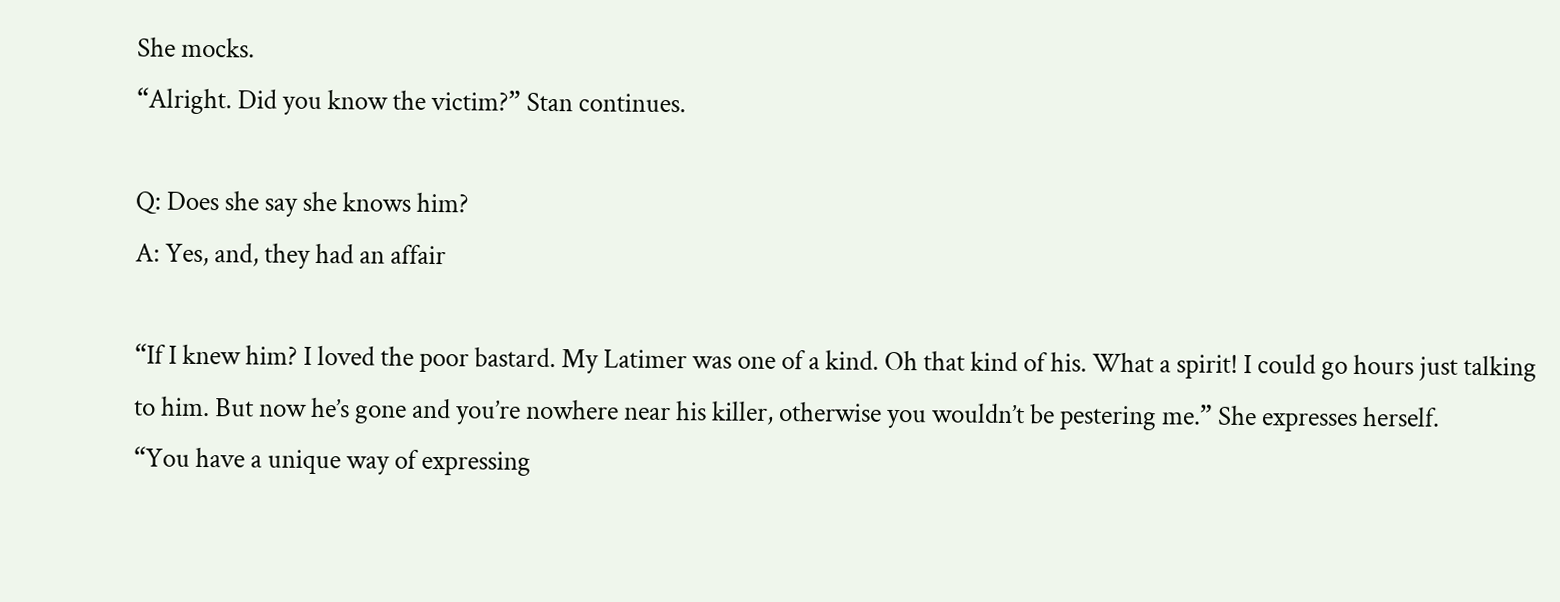She mocks.
“Alright. Did you know the victim?” Stan continues.

Q: Does she say she knows him?
A: Yes, and, they had an affair

“If I knew him? I loved the poor bastard. My Latimer was one of a kind. Oh that kind of his. What a spirit! I could go hours just talking to him. But now he’s gone and you’re nowhere near his killer, otherwise you wouldn’t be pestering me.” She expresses herself.
“You have a unique way of expressing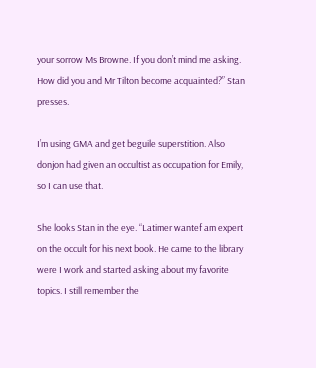your sorrow Ms Browne. If you don’t mind me asking. How did you and Mr Tilton become acquainted?” Stan presses.

I’m using GMA and get beguile superstition. Also donjon had given an occultist as occupation for Emily, so I can use that.

She looks Stan in the eye. “Latimer wantef am expert on the occult for his next book. He came to the library were I work and started asking about my favorite topics. I still remember the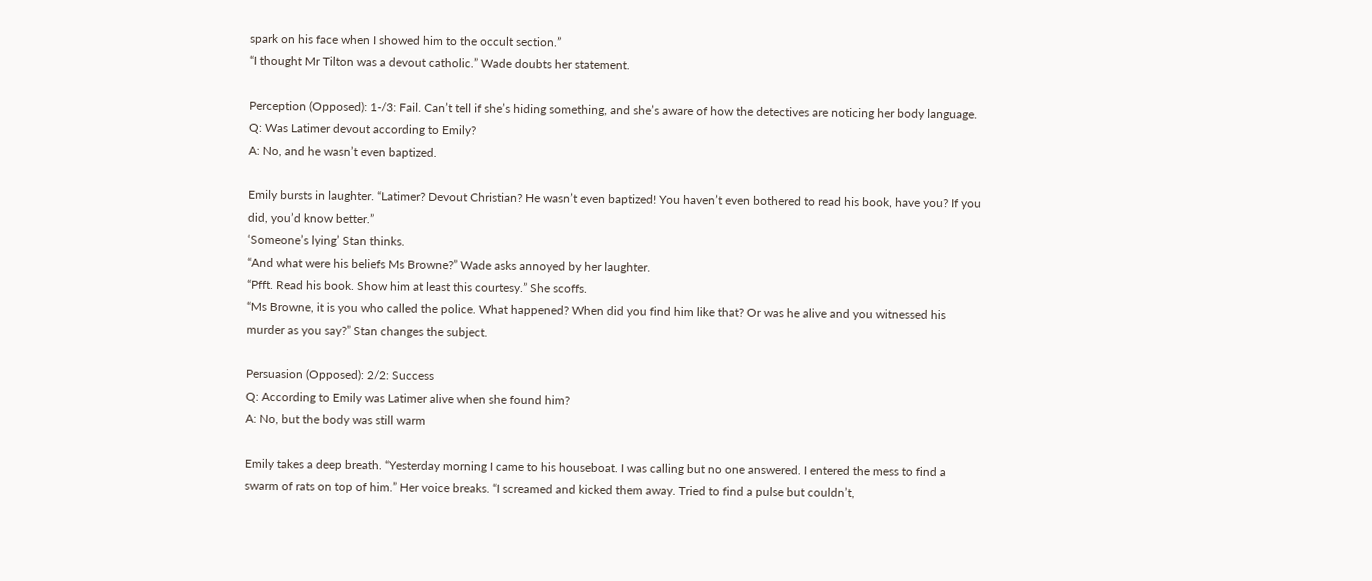spark on his face when I showed him to the occult section.”
“I thought Mr Tilton was a devout catholic.” Wade doubts her statement.

Perception (Opposed): 1-/3: Fail. Can’t tell if she’s hiding something, and she’s aware of how the detectives are noticing her body language.
Q: Was Latimer devout according to Emily?
A: No, and he wasn’t even baptized.

Emily bursts in laughter. “Latimer? Devout Christian? He wasn’t even baptized! You haven’t even bothered to read his book, have you? If you did, you’d know better.”
‘Someone’s lying’ Stan thinks.
“And what were his beliefs Ms Browne?” Wade asks annoyed by her laughter.
“Pfft. Read his book. Show him at least this courtesy.” She scoffs.
“Ms Browne, it is you who called the police. What happened? When did you find him like that? Or was he alive and you witnessed his murder as you say?” Stan changes the subject.

Persuasion (Opposed): 2/2: Success
Q: According to Emily was Latimer alive when she found him?
A: No, but the body was still warm

Emily takes a deep breath. “Yesterday morning I came to his houseboat. I was calling but no one answered. I entered the mess to find a swarm of rats on top of him.” Her voice breaks. “I screamed and kicked them away. Tried to find a pulse but couldn’t,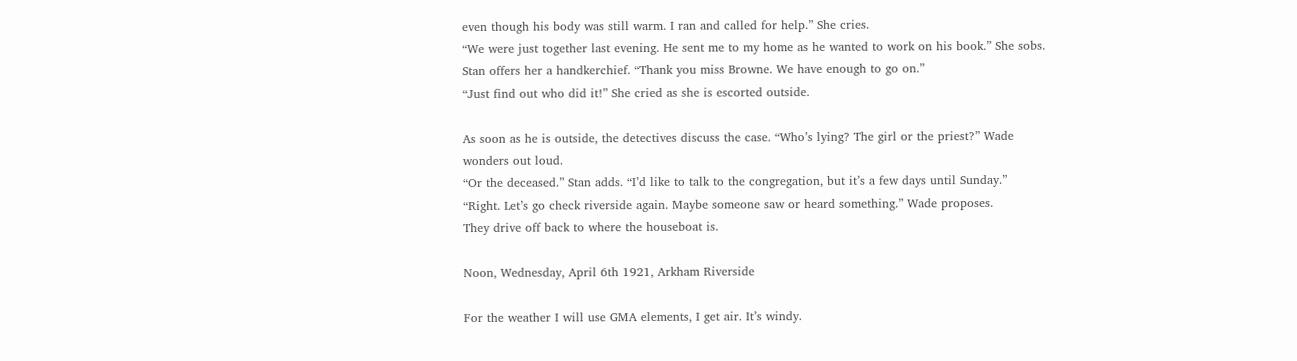even though his body was still warm. I ran and called for help.” She cries.
“We were just together last evening. He sent me to my home as he wanted to work on his book.” She sobs.
Stan offers her a handkerchief. “Thank you miss Browne. We have enough to go on.”
“Just find out who did it!” She cried as she is escorted outside.

As soon as he is outside, the detectives discuss the case. “Who’s lying? The girl or the priest?” Wade wonders out loud.
“Or the deceased.” Stan adds. “I’d like to talk to the congregation, but it’s a few days until Sunday.”
“Right. Let’s go check riverside again. Maybe someone saw or heard something.” Wade proposes.
They drive off back to where the houseboat is.

Noon, Wednesday, April 6th 1921, Arkham Riverside

For the weather I will use GMA elements, I get air. It’s windy.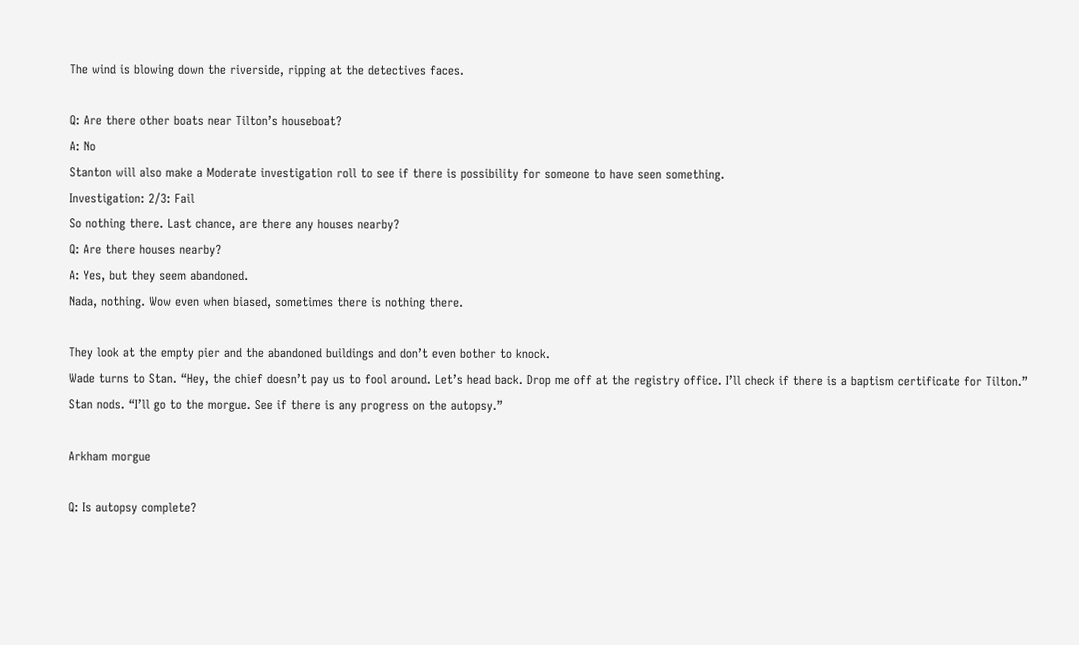The wind is blowing down the riverside, ripping at the detectives faces.

Q: Are there other boats near Tilton’s houseboat?
A: No
Stanton will also make a Moderate investigation roll to see if there is possibility for someone to have seen something.
Investigation: 2/3: Fail
So nothing there. Last chance, are there any houses nearby?
Q: Are there houses nearby?
A: Yes, but they seem abandoned.
Nada, nothing. Wow even when biased, sometimes there is nothing there.

They look at the empty pier and the abandoned buildings and don’t even bother to knock.
Wade turns to Stan. “Hey, the chief doesn’t pay us to fool around. Let’s head back. Drop me off at the registry office. I’ll check if there is a baptism certificate for Tilton.”
Stan nods. “I’ll go to the morgue. See if there is any progress on the autopsy.”

Arkham morgue

Q: Is autopsy complete?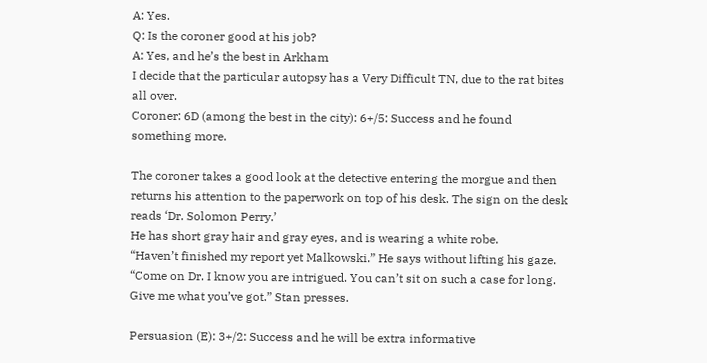A: Yes.
Q: Is the coroner good at his job?
A: Yes, and he’s the best in Arkham
I decide that the particular autopsy has a Very Difficult TN, due to the rat bites all over.
Coroner: 6D (among the best in the city): 6+/5: Success and he found something more.

The coroner takes a good look at the detective entering the morgue and then returns his attention to the paperwork on top of his desk. The sign on the desk reads ‘Dr. Solomon Perry.’
He has short gray hair and gray eyes, and is wearing a white robe.
“Haven’t finished my report yet Malkowski.” He says without lifting his gaze.
“Come on Dr. I know you are intrigued. You can’t sit on such a case for long. Give me what you’ve got.” Stan presses.

Persuasion (E): 3+/2: Success and he will be extra informative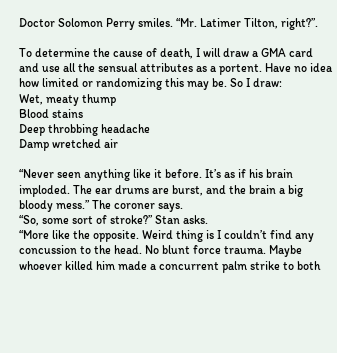Doctor Solomon Perry smiles. “Mr. Latimer Tilton, right?”.

To determine the cause of death, I will draw a GMA card and use all the sensual attributes as a portent. Have no idea how limited or randomizing this may be. So I draw:
Wet, meaty thump
Blood stains
Deep throbbing headache
Damp wretched air

“Never seen anything like it before. It’s as if his brain imploded. The ear drums are burst, and the brain a big bloody mess.” The coroner says.
“So, some sort of stroke?” Stan asks.
“More like the opposite. Weird thing is I couldn’t find any concussion to the head. No blunt force trauma. Maybe whoever killed him made a concurrent palm strike to both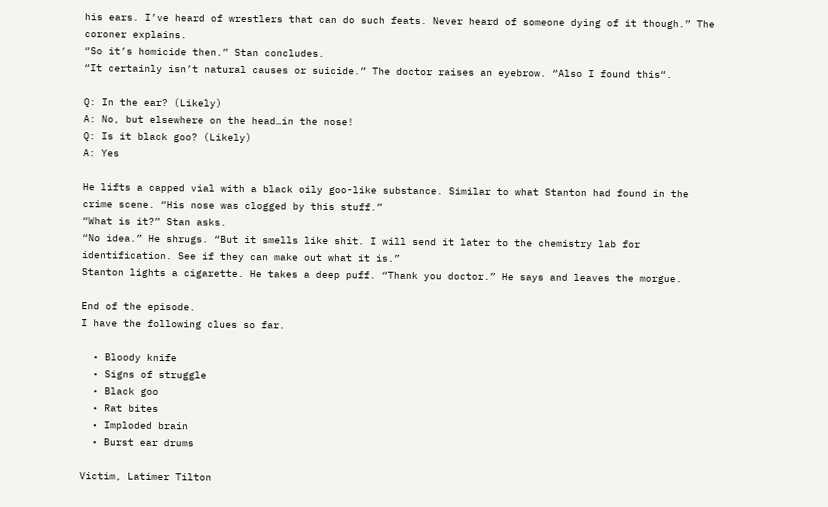his ears. I’ve heard of wrestlers that can do such feats. Never heard of someone dying of it though.” The coroner explains.
“So it’s homicide then.” Stan concludes.
“It certainly isn’t natural causes or suicide.” The doctor raises an eyebrow. “Also I found this“.

Q: In the ear? (Likely)
A: No, but elsewhere on the head…in the nose!
Q: Is it black goo? (Likely)
A: Yes

He lifts a capped vial with a black oily goo-like substance. Similar to what Stanton had found in the crime scene. “His nose was clogged by this stuff.”
“What is it?” Stan asks.
“No idea.” He shrugs. “But it smells like shit. I will send it later to the chemistry lab for identification. See if they can make out what it is.”
Stanton lights a cigarette. He takes a deep puff. “Thank you doctor.” He says and leaves the morgue.

End of the episode.
I have the following clues so far.

  • Bloody knife
  • Signs of struggle
  • Black goo
  • Rat bites
  • Imploded brain
  • Burst ear drums

Victim, Latimer Tilton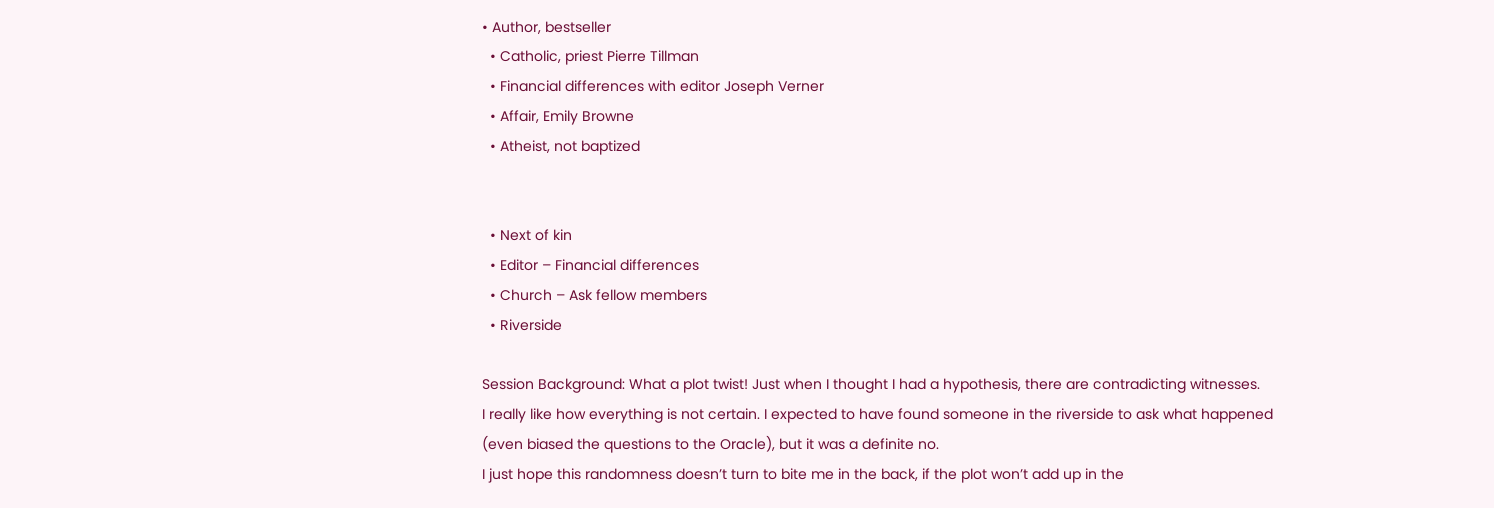• Author, bestseller
  • Catholic, priest Pierre Tillman
  • Financial differences with editor Joseph Verner
  • Affair, Emily Browne
  • Atheist, not baptized


  • Next of kin
  • Editor – Financial differences
  • Church – Ask fellow members
  • Riverside

Session Background: What a plot twist! Just when I thought I had a hypothesis, there are contradicting witnesses.
I really like how everything is not certain. I expected to have found someone in the riverside to ask what happened (even biased the questions to the Oracle), but it was a definite no.
I just hope this randomness doesn’t turn to bite me in the back, if the plot won’t add up in the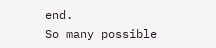end.
So many possible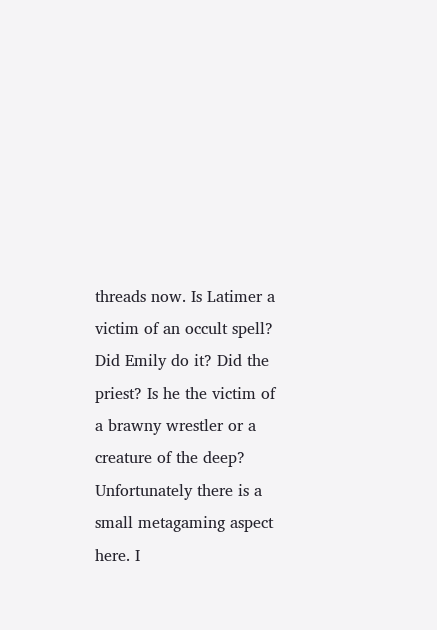threads now. Is Latimer a victim of an occult spell? Did Emily do it? Did the priest? Is he the victim of a brawny wrestler or a creature of the deep? Unfortunately there is a small metagaming aspect here. I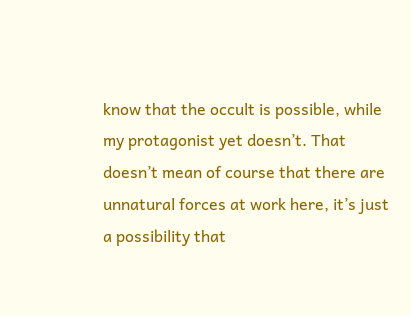know that the occult is possible, while my protagonist yet doesn’t. That doesn’t mean of course that there are unnatural forces at work here, it’s just a possibility that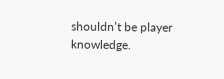shouldn’t be player knowledge.